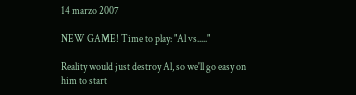14 marzo 2007

NEW GAME! Time to play: "Al vs....."

Reality would just destroy Al, so we'll go easy on him to start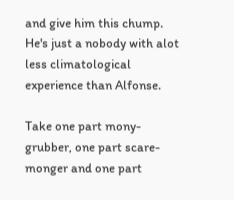and give him this chump.
He's just a nobody with alot less climatological experience than Alfonse.

Take one part mony-grubber, one part scare-monger and one part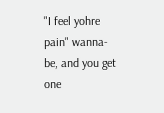"I feel yohre pain" wanna-be, and you get one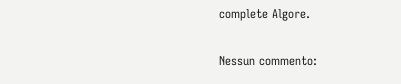complete Algore.

Nessun commento: